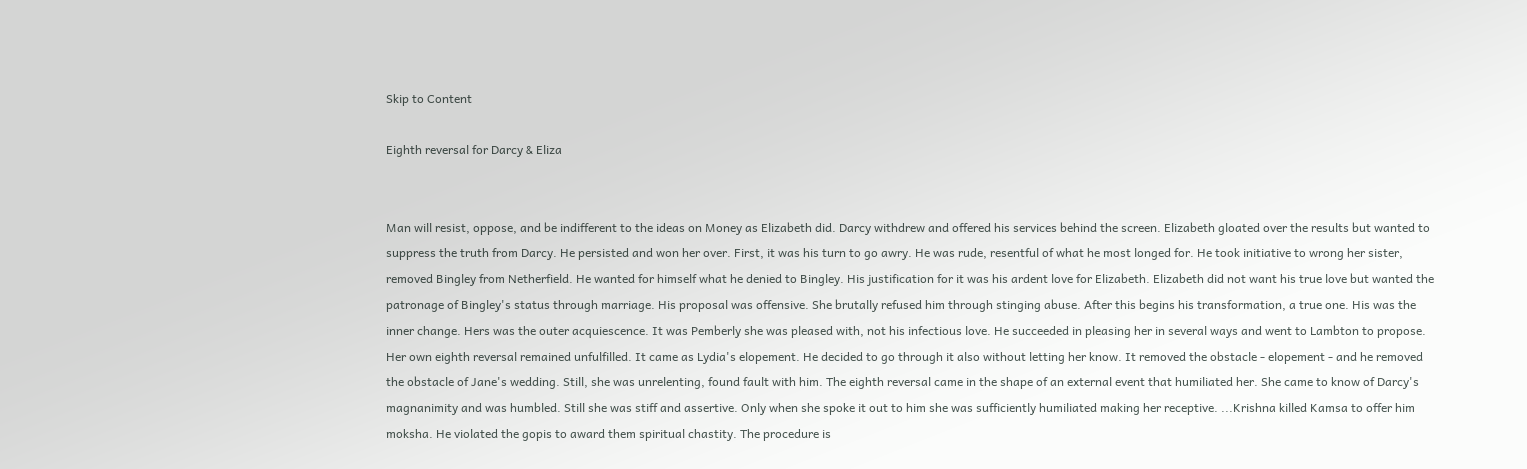Skip to Content

Eighth reversal for Darcy & Eliza


Man will resist, oppose, and be indifferent to the ideas on Money as Elizabeth did. Darcy withdrew and offered his services behind the screen. Elizabeth gloated over the results but wanted to suppress the truth from Darcy. He persisted and won her over. First, it was his turn to go awry. He was rude, resentful of what he most longed for. He took initiative to wrong her sister, removed Bingley from Netherfield. He wanted for himself what he denied to Bingley. His justification for it was his ardent love for Elizabeth. Elizabeth did not want his true love but wanted the patronage of Bingley's status through marriage. His proposal was offensive. She brutally refused him through stinging abuse. After this begins his transformation, a true one. His was the inner change. Hers was the outer acquiescence. It was Pemberly she was pleased with, not his infectious love. He succeeded in pleasing her in several ways and went to Lambton to propose. Her own eighth reversal remained unfulfilled. It came as Lydia's elopement. He decided to go through it also without letting her know. It removed the obstacle - elopement - and he removed the obstacle of Jane's wedding. Still, she was unrelenting, found fault with him. The eighth reversal came in the shape of an external event that humiliated her. She came to know of Darcy's magnanimity and was humbled. Still she was stiff and assertive. Only when she spoke it out to him she was sufficiently humiliated making her receptive. ...Krishna killed Kamsa to offer him moksha. He violated the gopis to award them spiritual chastity. The procedure is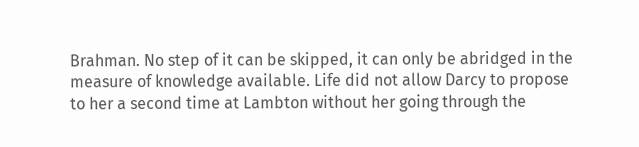Brahman. No step of it can be skipped, it can only be abridged in the measure of knowledge available. Life did not allow Darcy to propose to her a second time at Lambton without her going through the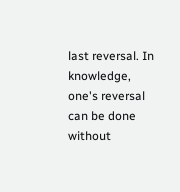last reversal. In knowledge, one's reversal can be done without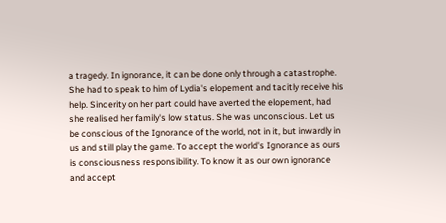a tragedy. In ignorance, it can be done only through a catastrophe. She had to speak to him of Lydia's elopement and tacitly receive his help. Sincerity on her part could have averted the elopement, had she realised her family's low status. She was unconscious. Let us be conscious of the Ignorance of the world, not in it, but inwardly in us and still play the game. To accept the world's Ignorance as ours is consciousness responsibility. To know it as our own ignorance and accept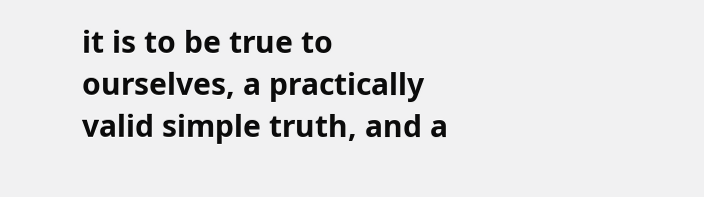it is to be true to ourselves, a practically valid simple truth, and a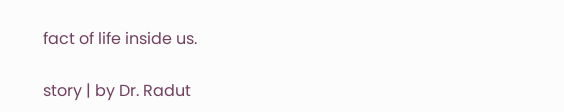fact of life inside us.

story | by Dr. Radut